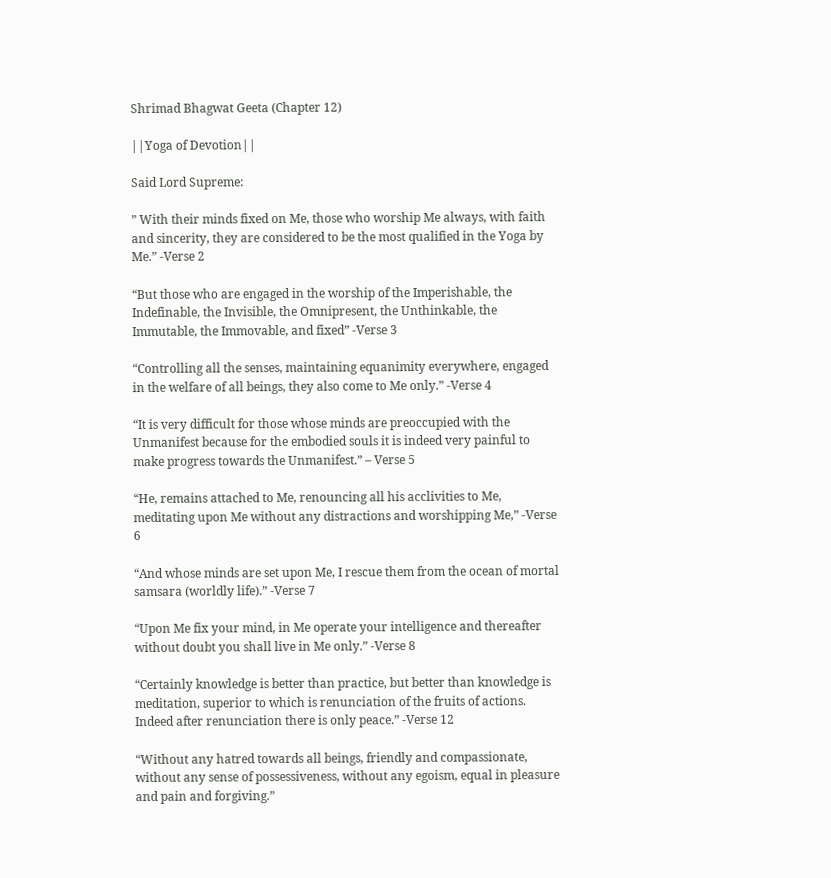Shrimad Bhagwat Geeta (Chapter 12)

||Yoga of Devotion||

Said Lord Supreme:

” With their minds fixed on Me, those who worship Me always, with faith and sincerity, they are considered to be the most qualified in the Yoga by Me.” -Verse 2

“But those who are engaged in the worship of the Imperishable, the Indefinable, the Invisible, the Omnipresent, the Unthinkable, the Immutable, the Immovable, and fixed” -Verse 3

“Controlling all the senses, maintaining equanimity everywhere, engaged in the welfare of all beings, they also come to Me only.” -Verse 4

“It is very difficult for those whose minds are preoccupied with the Unmanifest because for the embodied souls it is indeed very painful to make progress towards the Unmanifest.” – Verse 5

“He, remains attached to Me, renouncing all his acclivities to Me, meditating upon Me without any distractions and worshipping Me,” -Verse 6

“And whose minds are set upon Me, I rescue them from the ocean of mortal samsara (worldly life).” -Verse 7

“Upon Me fix your mind, in Me operate your intelligence and thereafter without doubt you shall live in Me only.” -Verse 8

“Certainly knowledge is better than practice, but better than knowledge is meditation, superior to which is renunciation of the fruits of actions. Indeed after renunciation there is only peace.” -Verse 12

“Without any hatred towards all beings, friendly and compassionate, without any sense of possessiveness, without any egoism, equal in pleasure and pain and forgiving.”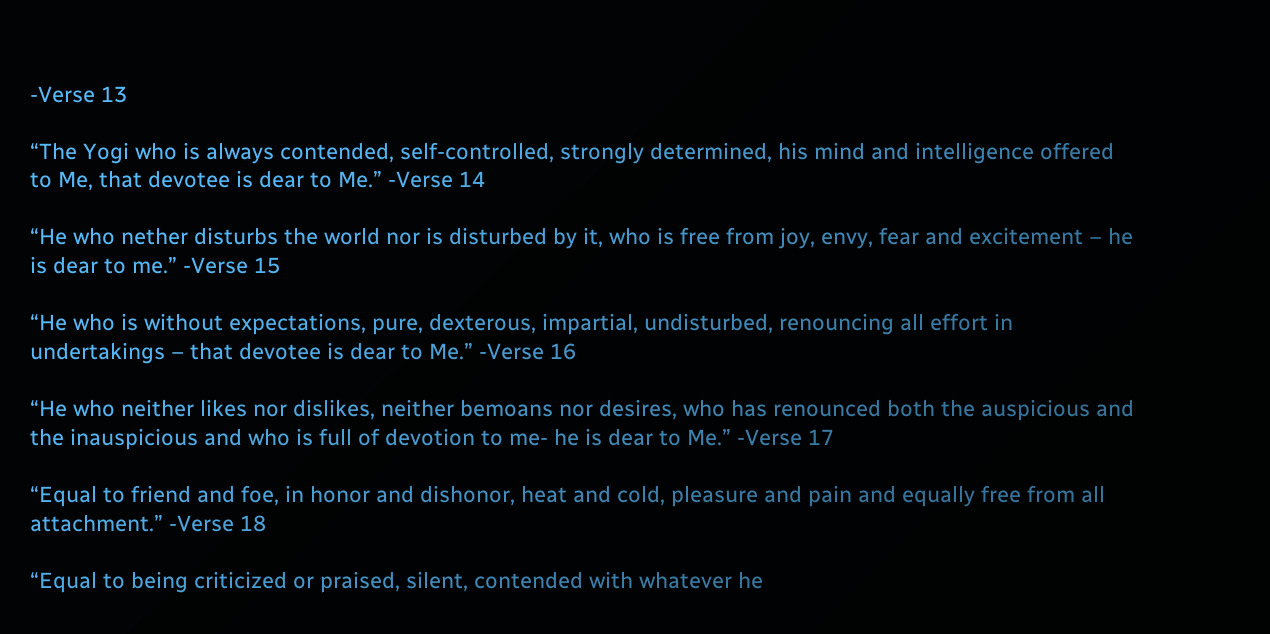-Verse 13

“The Yogi who is always contended, self-controlled, strongly determined, his mind and intelligence offered to Me, that devotee is dear to Me.” -Verse 14

“He who nether disturbs the world nor is disturbed by it, who is free from joy, envy, fear and excitement – he is dear to me.” -Verse 15

“He who is without expectations, pure, dexterous, impartial, undisturbed, renouncing all effort in undertakings – that devotee is dear to Me.” -Verse 16

“He who neither likes nor dislikes, neither bemoans nor desires, who has renounced both the auspicious and the inauspicious and who is full of devotion to me- he is dear to Me.” -Verse 17

“Equal to friend and foe, in honor and dishonor, heat and cold, pleasure and pain and equally free from all attachment.” -Verse 18

“Equal to being criticized or praised, silent, contended with whatever he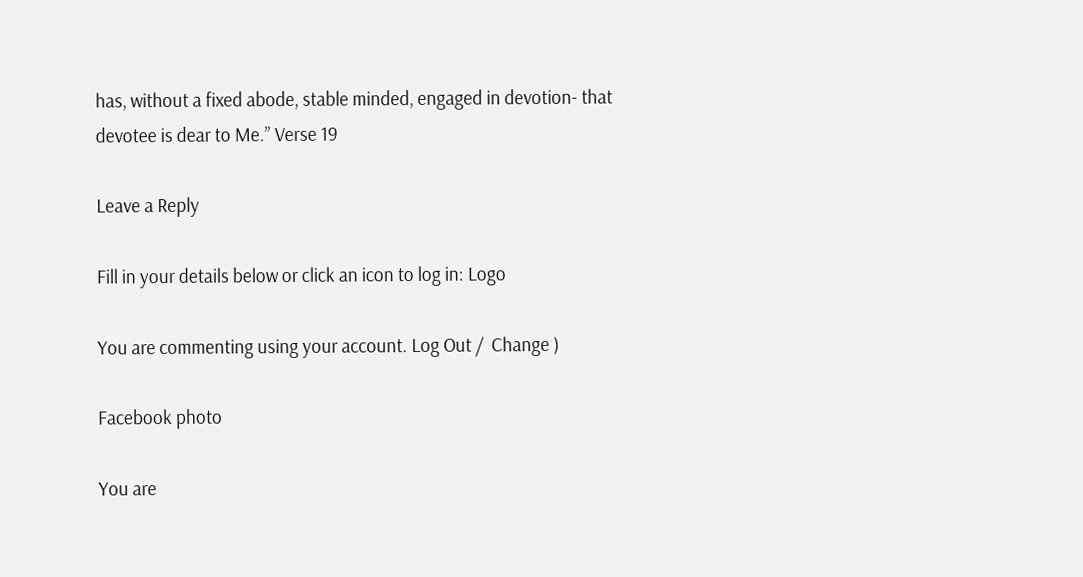has, without a fixed abode, stable minded, engaged in devotion- that devotee is dear to Me.” Verse 19

Leave a Reply

Fill in your details below or click an icon to log in: Logo

You are commenting using your account. Log Out /  Change )

Facebook photo

You are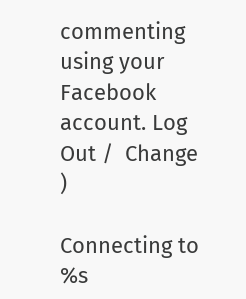commenting using your Facebook account. Log Out /  Change )

Connecting to %s